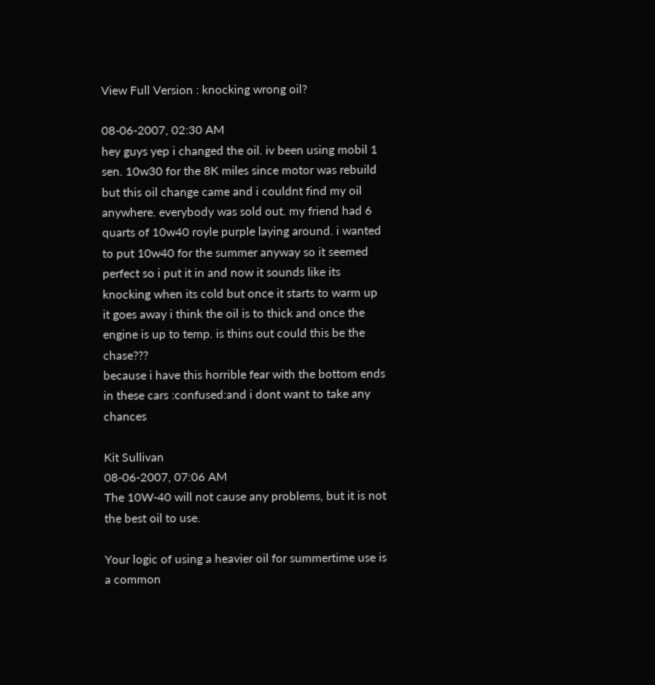View Full Version : knocking wrong oil?

08-06-2007, 02:30 AM
hey guys yep i changed the oil. iv been using mobil 1 sen. 10w30 for the 8K miles since motor was rebuild but this oil change came and i couldnt find my oil anywhere. everybody was sold out. my friend had 6 quarts of 10w40 royle purple laying around. i wanted to put 10w40 for the summer anyway so it seemed perfect so i put it in and now it sounds like its knocking when its cold but once it starts to warm up it goes away i think the oil is to thick and once the engine is up to temp. is thins out could this be the chase???
because i have this horrible fear with the bottom ends in these cars :confused:and i dont want to take any chances

Kit Sullivan
08-06-2007, 07:06 AM
The 10W-40 will not cause any problems, but it is not the best oil to use.

Your logic of using a heavier oil for summertime use is a common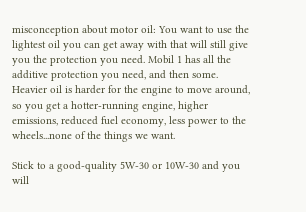misconception about motor oil: You want to use the lightest oil you can get away with that will still give you the protection you need. Mobil 1 has all the additive protection you need, and then some.
Heavier oil is harder for the engine to move around, so you get a hotter-running engine, higher emissions, reduced fuel economy, less power to the wheels...none of the things we want.

Stick to a good-quality 5W-30 or 10W-30 and you will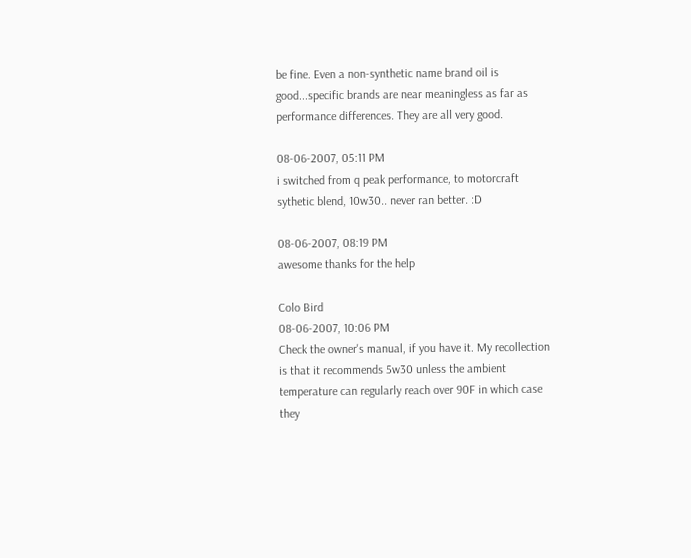be fine. Even a non-synthetic name brand oil is good...specific brands are near meaningless as far as performance differences. They are all very good.

08-06-2007, 05:11 PM
i switched from q peak performance, to motorcraft sythetic blend, 10w30.. never ran better. :D

08-06-2007, 08:19 PM
awesome thanks for the help

Colo Bird
08-06-2007, 10:06 PM
Check the owner's manual, if you have it. My recollection is that it recommends 5w30 unless the ambient temperature can regularly reach over 90F in which case they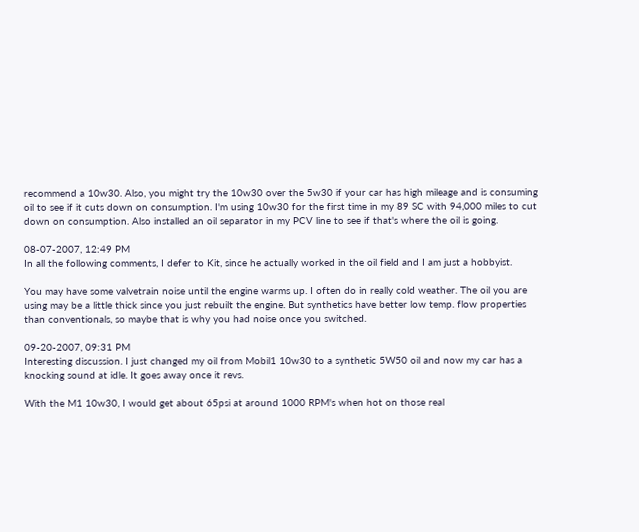recommend a 10w30. Also, you might try the 10w30 over the 5w30 if your car has high mileage and is consuming oil to see if it cuts down on consumption. I'm using 10w30 for the first time in my 89 SC with 94,000 miles to cut down on consumption. Also installed an oil separator in my PCV line to see if that's where the oil is going.

08-07-2007, 12:49 PM
In all the following comments, I defer to Kit, since he actually worked in the oil field and I am just a hobbyist.

You may have some valvetrain noise until the engine warms up. I often do in really cold weather. The oil you are using may be a little thick since you just rebuilt the engine. But synthetics have better low temp. flow properties than conventionals, so maybe that is why you had noise once you switched.

09-20-2007, 09:31 PM
Interesting discussion. I just changed my oil from Mobil1 10w30 to a synthetic 5W50 oil and now my car has a knocking sound at idle. It goes away once it revs.

With the M1 10w30, I would get about 65psi at around 1000 RPM's when hot on those real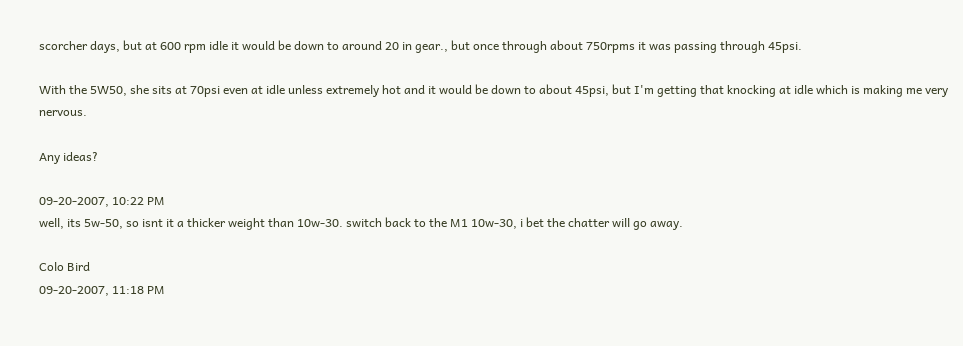scorcher days, but at 600 rpm idle it would be down to around 20 in gear., but once through about 750rpms it was passing through 45psi.

With the 5W50, she sits at 70psi even at idle unless extremely hot and it would be down to about 45psi, but I'm getting that knocking at idle which is making me very nervous.

Any ideas?

09-20-2007, 10:22 PM
well, its 5w-50, so isnt it a thicker weight than 10w-30. switch back to the M1 10w-30, i bet the chatter will go away.

Colo Bird
09-20-2007, 11:18 PM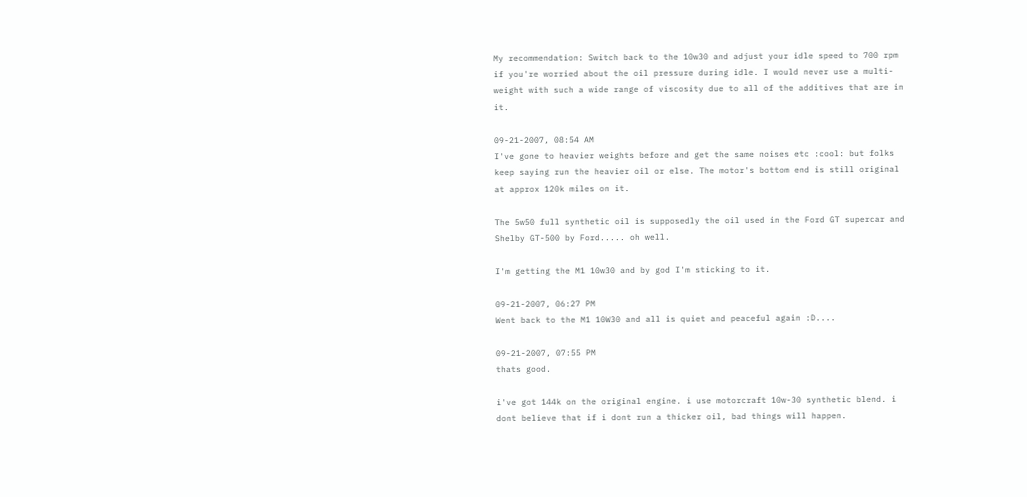My recommendation: Switch back to the 10w30 and adjust your idle speed to 700 rpm if you're worried about the oil pressure during idle. I would never use a multi-weight with such a wide range of viscosity due to all of the additives that are in it.

09-21-2007, 08:54 AM
I've gone to heavier weights before and get the same noises etc :cool: but folks keep saying run the heavier oil or else. The motor's bottom end is still original at approx 120k miles on it.

The 5w50 full synthetic oil is supposedly the oil used in the Ford GT supercar and Shelby GT-500 by Ford..... oh well.

I'm getting the M1 10w30 and by god I'm sticking to it.

09-21-2007, 06:27 PM
Went back to the M1 10W30 and all is quiet and peaceful again :D....

09-21-2007, 07:55 PM
thats good.

i've got 144k on the original engine. i use motorcraft 10w-30 synthetic blend. i dont believe that if i dont run a thicker oil, bad things will happen.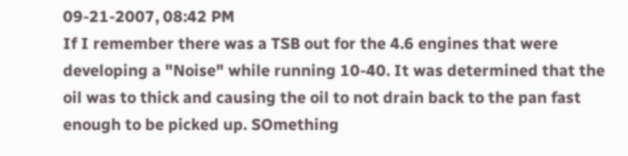09-21-2007, 08:42 PM
If I remember there was a TSB out for the 4.6 engines that were developing a "Noise" while running 10-40. It was determined that the oil was to thick and causing the oil to not drain back to the pan fast enough to be picked up. SOmething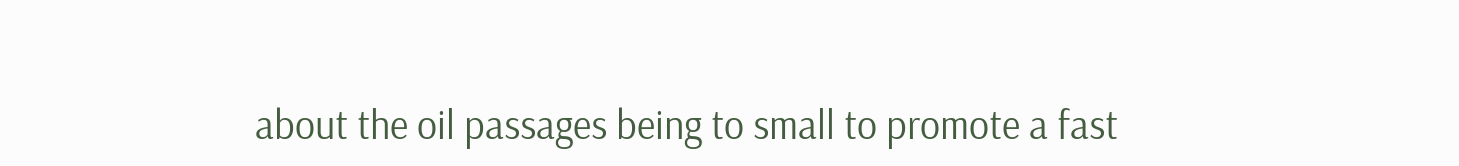about the oil passages being to small to promote a fast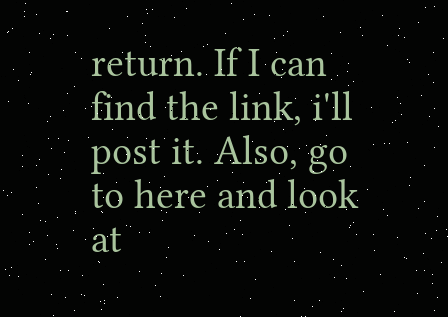return. If I can find the link, i'll post it. Also, go to here and look at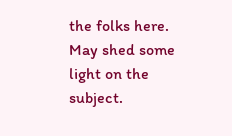the folks here. May shed some light on the subject.